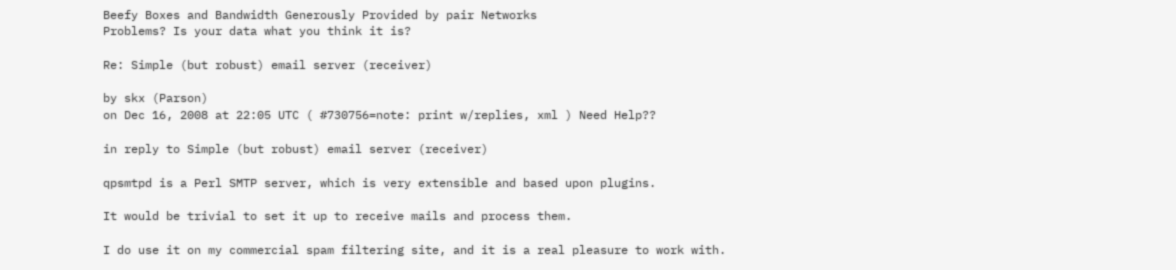Beefy Boxes and Bandwidth Generously Provided by pair Networks
Problems? Is your data what you think it is?

Re: Simple (but robust) email server (receiver)

by skx (Parson)
on Dec 16, 2008 at 22:05 UTC ( #730756=note: print w/replies, xml ) Need Help??

in reply to Simple (but robust) email server (receiver)

qpsmtpd is a Perl SMTP server, which is very extensible and based upon plugins.

It would be trivial to set it up to receive mails and process them.

I do use it on my commercial spam filtering site, and it is a real pleasure to work with.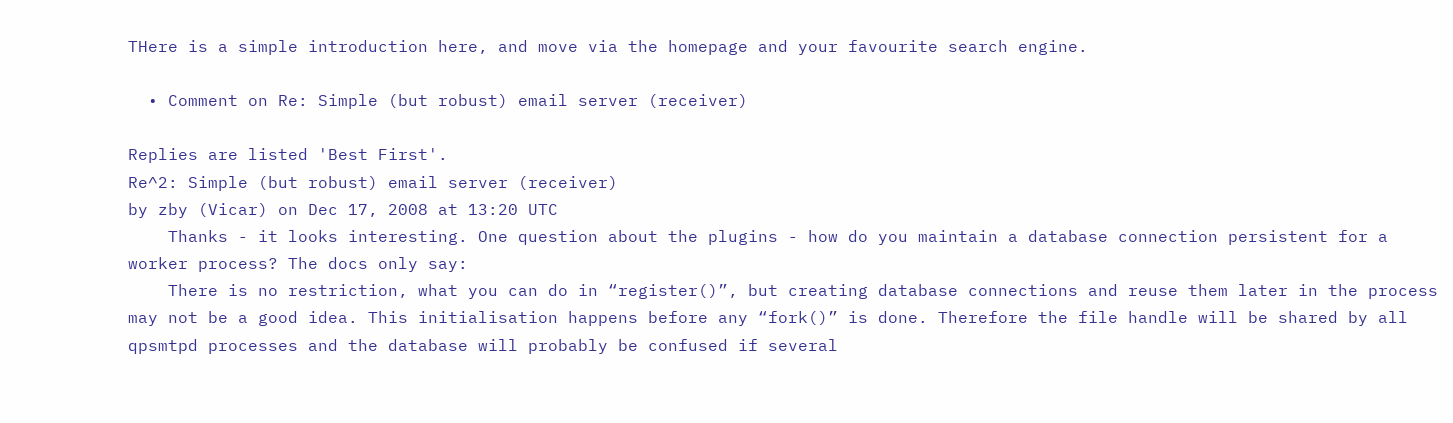THere is a simple introduction here, and move via the homepage and your favourite search engine.

  • Comment on Re: Simple (but robust) email server (receiver)

Replies are listed 'Best First'.
Re^2: Simple (but robust) email server (receiver)
by zby (Vicar) on Dec 17, 2008 at 13:20 UTC
    Thanks - it looks interesting. One question about the plugins - how do you maintain a database connection persistent for a worker process? The docs only say:
    There is no restriction, what you can do in “register()”, but creating database connections and reuse them later in the process may not be a good idea. This initialisation happens before any “fork()” is done. Therefore the file handle will be shared by all qpsmtpd processes and the database will probably be confused if several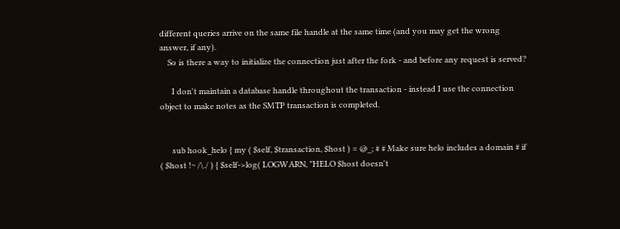different queries arrive on the same file handle at the same time (and you may get the wrong answer, if any).
    So is there a way to initialize the connection just after the fork - and before any request is served?

      I don't maintain a database handle throughout the transaction - instead I use the connection object to make notes as the SMTP transaction is completed.


      sub hook_helo { my ( $self, $transaction, $host ) = @_; # # Make sure helo includes a domain # if ( $host !~ /\./ ) { $self->log( LOGWARN, "HELO $host doesn't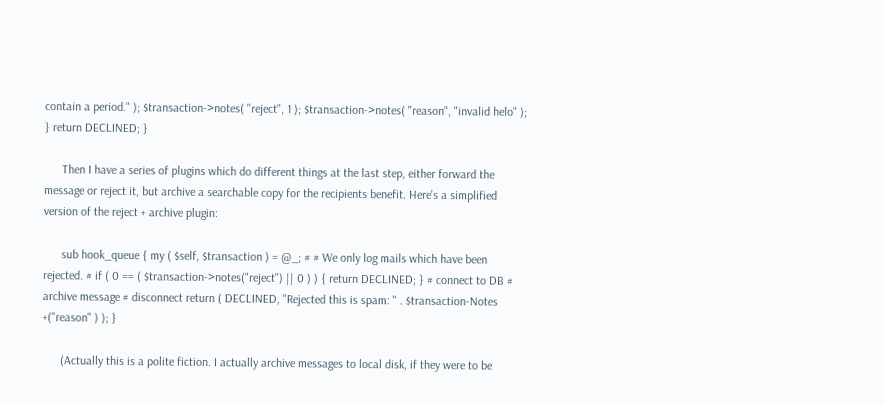contain a period." ); $transaction->notes( "reject", 1 ); $transaction->notes( "reason", "invalid helo" ); } return DECLINED; }

      Then I have a series of plugins which do different things at the last step, either forward the message or reject it, but archive a searchable copy for the recipients benefit. Here's a simplified version of the reject + archive plugin:

      sub hook_queue { my ( $self, $transaction ) = @_; # # We only log mails which have been rejected. # if ( 0 == ( $transaction->notes("reject") || 0 ) ) { return DECLINED; } # connect to DB # archive message # disconnect return ( DECLINED, "Rejected this is spam: " . $transaction-Notes +("reason" ) ); }

      (Actually this is a polite fiction. I actually archive messages to local disk, if they were to be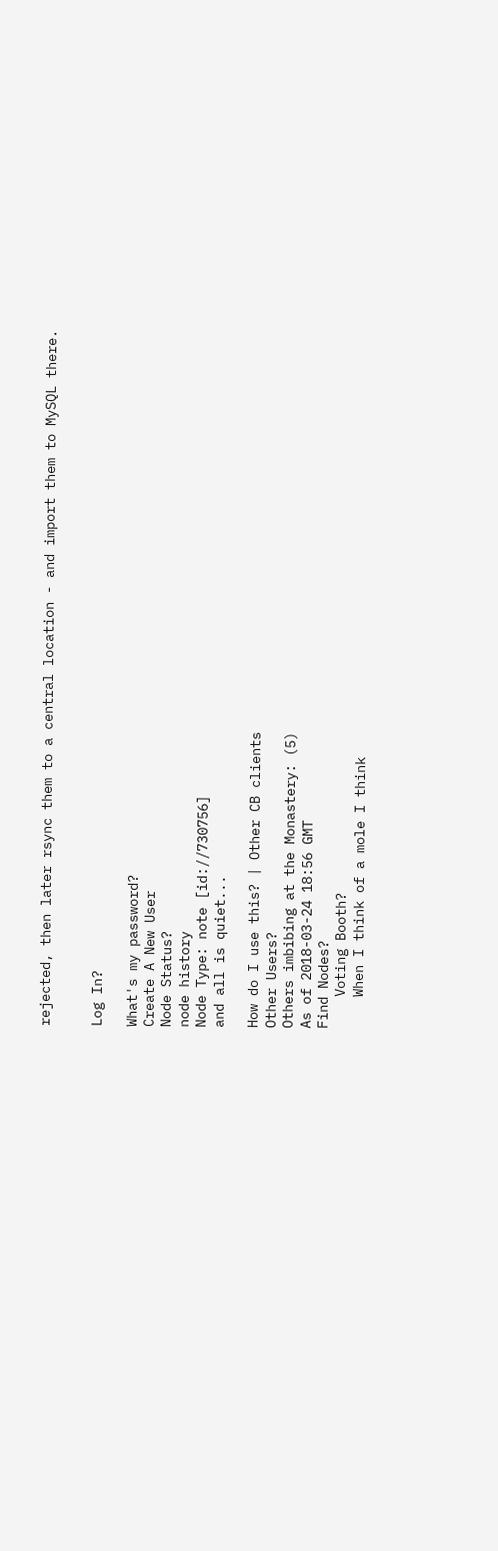rejected, then later rsync them to a central location - and import them to MySQL there.


Log In?

What's my password?
Create A New User
Node Status?
node history
Node Type: note [id://730756]
and all is quiet...

How do I use this? | Other CB clients
Other Users?
Others imbibing at the Monastery: (5)
As of 2018-03-24 18:56 GMT
Find Nodes?
    Voting Booth?
    When I think of a mole I think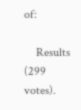of:

    Results (299 votes).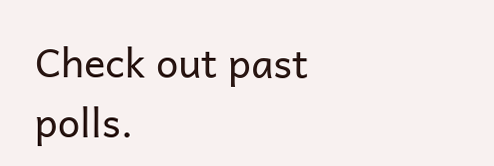Check out past polls.